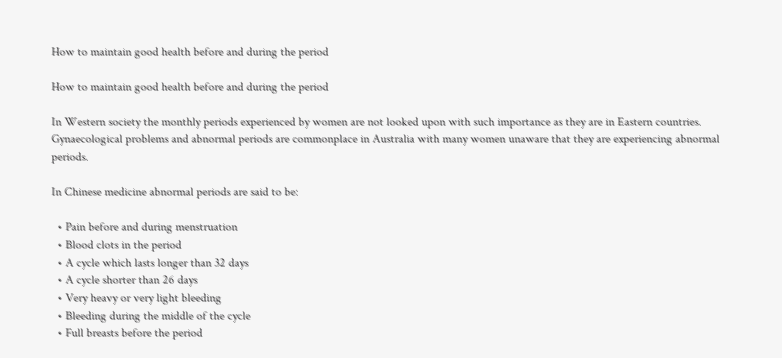How to maintain good health before and during the period

How to maintain good health before and during the period

In Western society the monthly periods experienced by women are not looked upon with such importance as they are in Eastern countries. Gynaecological problems and abnormal periods are commonplace in Australia with many women unaware that they are experiencing abnormal periods.

In Chinese medicine abnormal periods are said to be:

  • Pain before and during menstruation
  • Blood clots in the period
  • A cycle which lasts longer than 32 days
  • A cycle shorter than 26 days
  • Very heavy or very light bleeding
  • Bleeding during the middle of the cycle
  • Full breasts before the period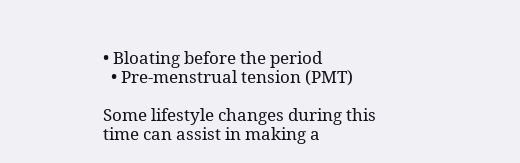• Bloating before the period
  • Pre-menstrual tension (PMT)

Some lifestyle changes during this time can assist in making a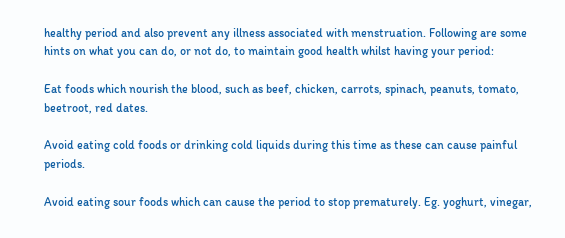healthy period and also prevent any illness associated with menstruation. Following are some hints on what you can do, or not do, to maintain good health whilst having your period:

Eat foods which nourish the blood, such as beef, chicken, carrots, spinach, peanuts, tomato, beetroot, red dates.

Avoid eating cold foods or drinking cold liquids during this time as these can cause painful periods.

Avoid eating sour foods which can cause the period to stop prematurely. Eg. yoghurt, vinegar,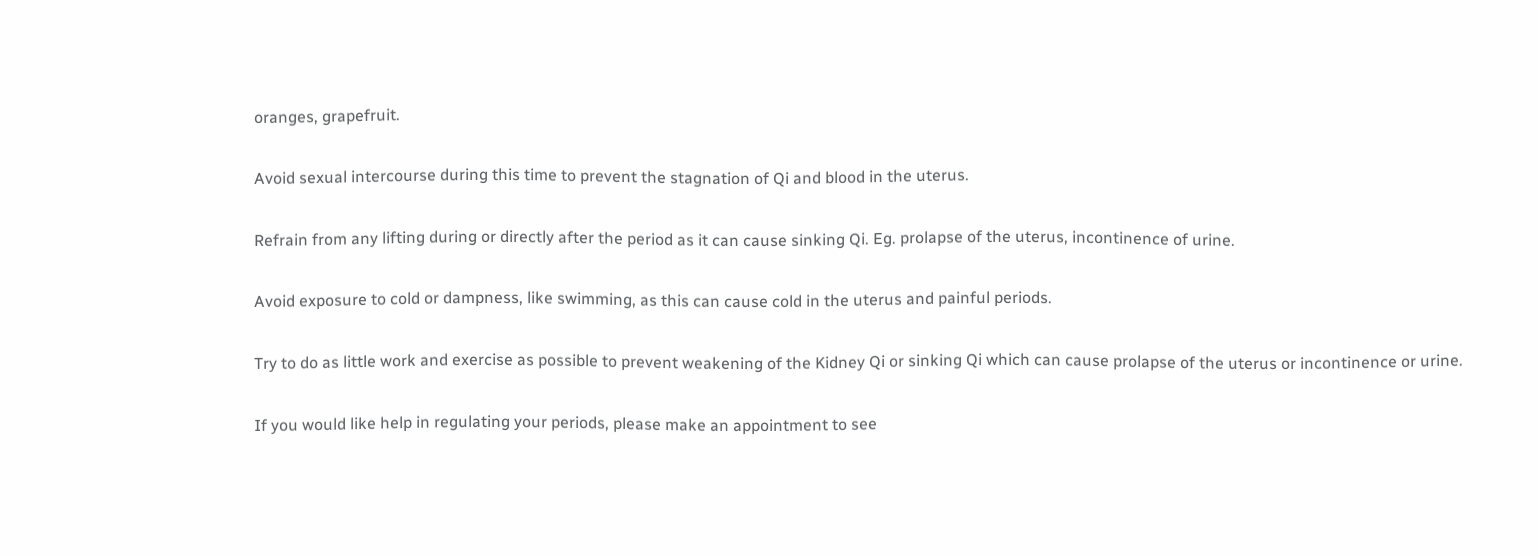oranges, grapefruit.

Avoid sexual intercourse during this time to prevent the stagnation of Qi and blood in the uterus.

Refrain from any lifting during or directly after the period as it can cause sinking Qi. Eg. prolapse of the uterus, incontinence of urine.

Avoid exposure to cold or dampness, like swimming, as this can cause cold in the uterus and painful periods.

Try to do as little work and exercise as possible to prevent weakening of the Kidney Qi or sinking Qi which can cause prolapse of the uterus or incontinence or urine.

If you would like help in regulating your periods, please make an appointment to see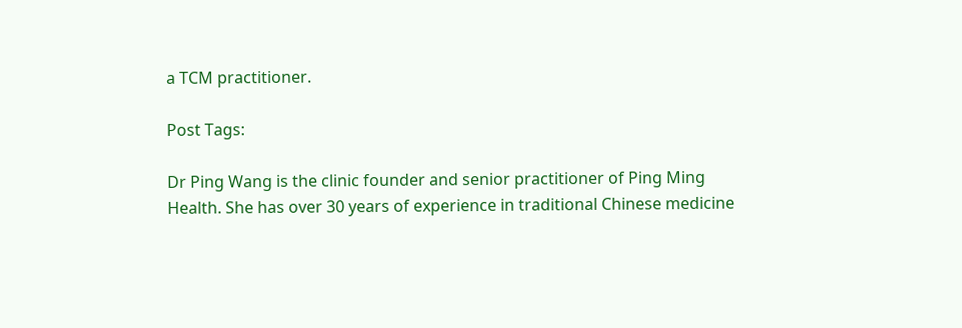a TCM practitioner.

Post Tags:

Dr Ping Wang is the clinic founder and senior practitioner of Ping Ming Health. She has over 30 years of experience in traditional Chinese medicine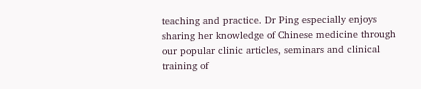teaching and practice. Dr Ping especially enjoys sharing her knowledge of Chinese medicine through our popular clinic articles, seminars and clinical training of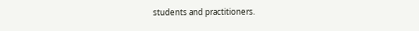students and practitioners.